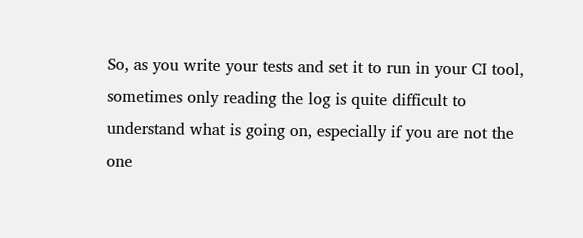So, as you write your tests and set it to run in your CI tool, sometimes only reading the log is quite difficult to understand what is going on, especially if you are not the one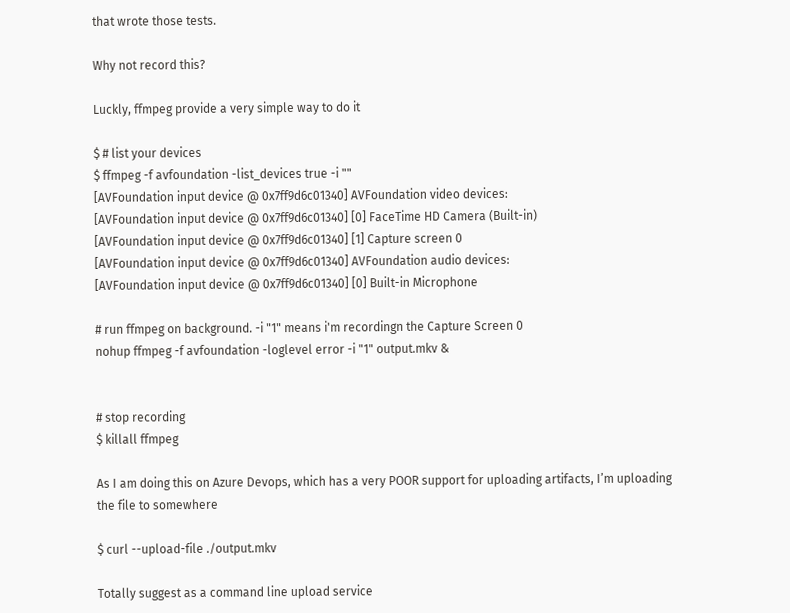that wrote those tests.

Why not record this?

Luckly, ffmpeg provide a very simple way to do it

$ # list your devices
$ ffmpeg -f avfoundation -list_devices true -i ""
[AVFoundation input device @ 0x7ff9d6c01340] AVFoundation video devices:
[AVFoundation input device @ 0x7ff9d6c01340] [0] FaceTime HD Camera (Built-in)
[AVFoundation input device @ 0x7ff9d6c01340] [1] Capture screen 0
[AVFoundation input device @ 0x7ff9d6c01340] AVFoundation audio devices:
[AVFoundation input device @ 0x7ff9d6c01340] [0] Built-in Microphone

# run ffmpeg on background. -i "1" means i'm recordingn the Capture Screen 0
nohup ffmpeg -f avfoundation -loglevel error -i "1" output.mkv &


# stop recording
$ killall ffmpeg

As I am doing this on Azure Devops, which has a very POOR support for uploading artifacts, I’m uploading the file to somewhere

$ curl --upload-file ./output.mkv

Totally suggest as a command line upload service